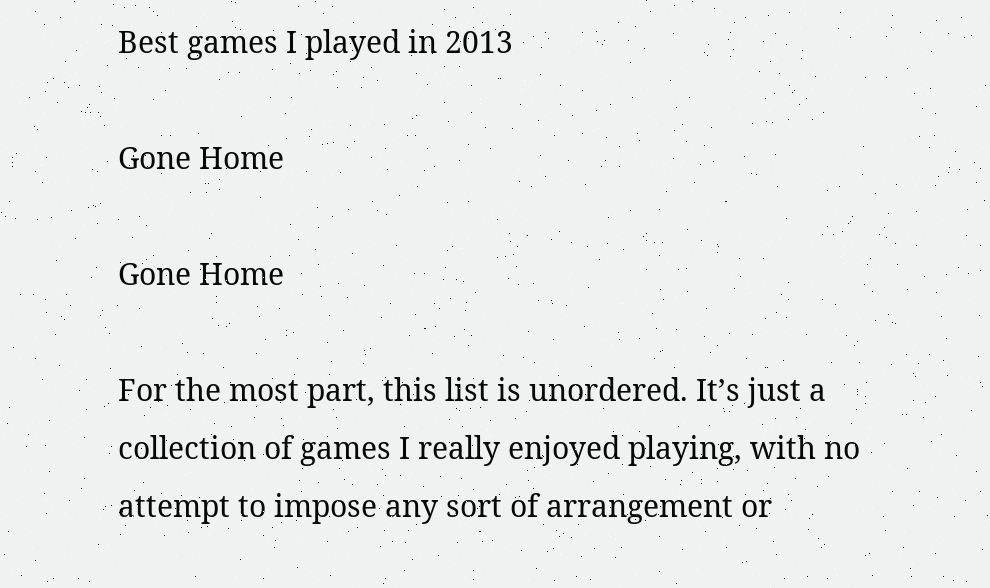Best games I played in 2013

Gone Home

Gone Home

For the most part, this list is unordered. It’s just a collection of games I really enjoyed playing, with no attempt to impose any sort of arrangement or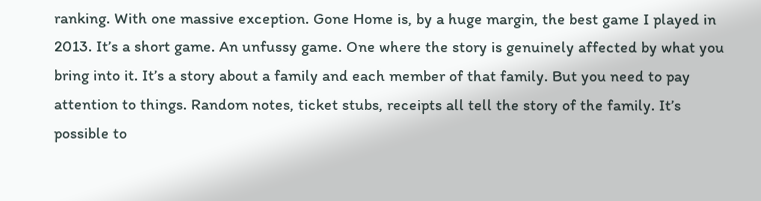ranking. With one massive exception. Gone Home is, by a huge margin, the best game I played in 2013. It’s a short game. An unfussy game. One where the story is genuinely affected by what you bring into it. It’s a story about a family and each member of that family. But you need to pay attention to things. Random notes, ticket stubs, receipts all tell the story of the family. It’s possible to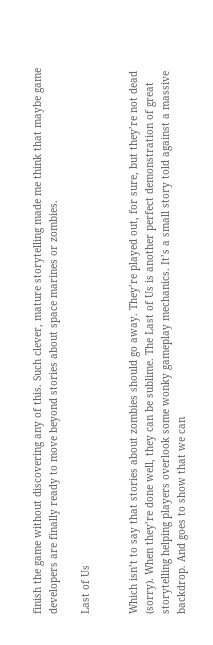finish the game without discovering any of this. Such clever, mature storytelling made me think that maybe game developers are finally ready to move beyond stories about space marines or zombies.

Last of Us


Which isn’t to say that stories about zombies should go away. They’re played out, for sure, but they’re not dead (sorry). When they’re done well, they can be sublime. The Last of Us is another perfect demonstration of great storytelling helping players overlook some wonky gameplay mechanics. It’s a small story told against a massive backdrop. And goes to show that we can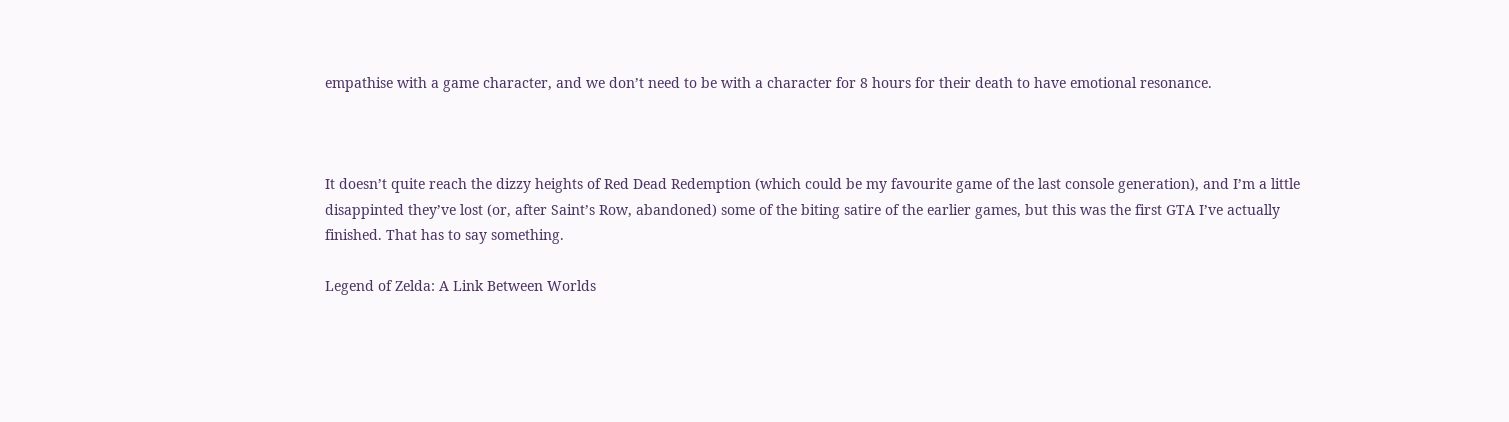empathise with a game character, and we don’t need to be with a character for 8 hours for their death to have emotional resonance.



It doesn’t quite reach the dizzy heights of Red Dead Redemption (which could be my favourite game of the last console generation), and I’m a little disappinted they’ve lost (or, after Saint’s Row, abandoned) some of the biting satire of the earlier games, but this was the first GTA I’ve actually finished. That has to say something.

Legend of Zelda: A Link Between Worlds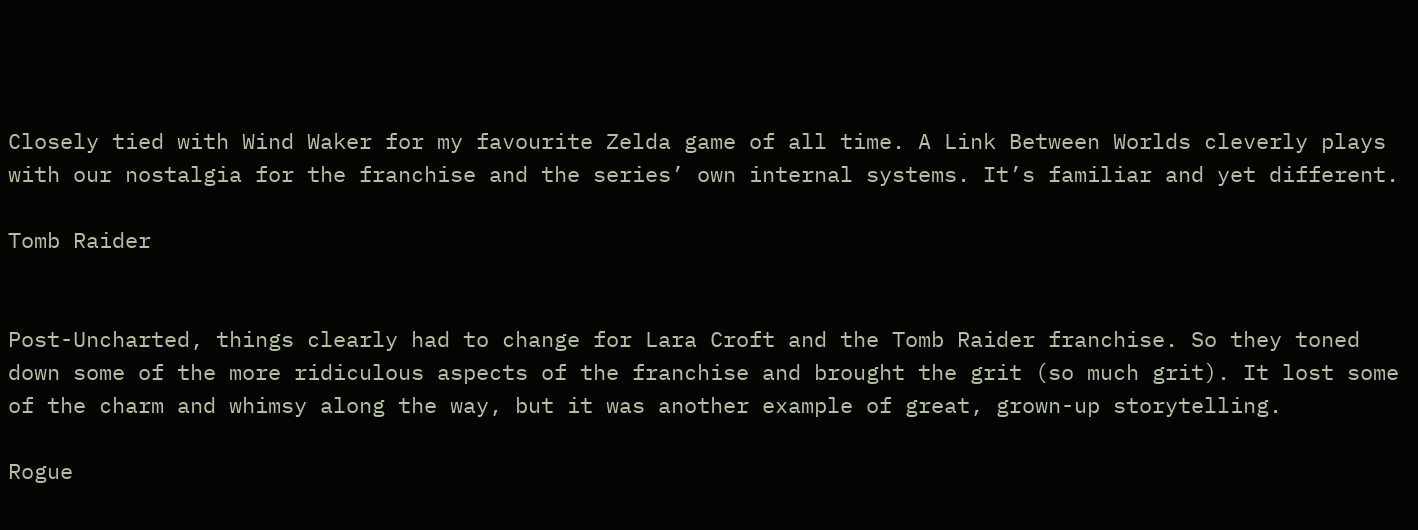Closely tied with Wind Waker for my favourite Zelda game of all time. A Link Between Worlds cleverly plays with our nostalgia for the franchise and the series’ own internal systems. It’s familiar and yet different.

Tomb Raider


Post-Uncharted, things clearly had to change for Lara Croft and the Tomb Raider franchise. So they toned down some of the more ridiculous aspects of the franchise and brought the grit (so much grit). It lost some of the charm and whimsy along the way, but it was another example of great, grown-up storytelling.

Rogue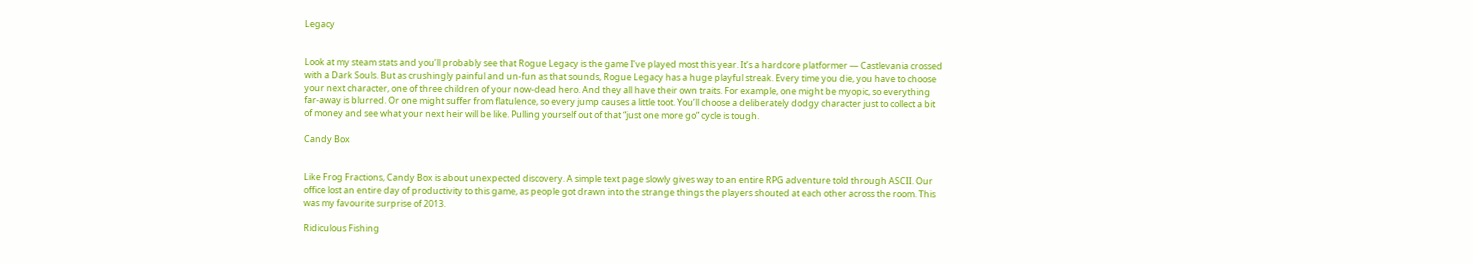Legacy


Look at my steam stats and you’ll probably see that Rogue Legacy is the game I’ve played most this year. It’s a hardcore platformer — Castlevania crossed with a Dark Souls. But as crushingly painful and un-fun as that sounds, Rogue Legacy has a huge playful streak. Every time you die, you have to choose your next character, one of three children of your now-dead hero. And they all have their own traits. For example, one might be myopic, so everything far-away is blurred. Or one might suffer from flatulence, so every jump causes a little toot. You’ll choose a deliberately dodgy character just to collect a bit of money and see what your next heir will be like. Pulling yourself out of that “just one more go” cycle is tough.

Candy Box


Like Frog Fractions, Candy Box is about unexpected discovery. A simple text page slowly gives way to an entire RPG adventure told through ASCII. Our office lost an entire day of productivity to this game, as people got drawn into the strange things the players shouted at each other across the room. This was my favourite surprise of 2013.

Ridiculous Fishing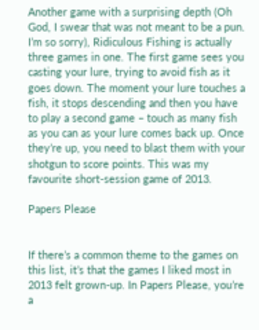Another game with a surprising depth (Oh God, I swear that was not meant to be a pun. I’m so sorry), Ridiculous Fishing is actually three games in one. The first game sees you casting your lure, trying to avoid fish as it goes down. The moment your lure touches a fish, it stops descending and then you have to play a second game – touch as many fish as you can as your lure comes back up. Once they’re up, you need to blast them with your shotgun to score points. This was my favourite short-session game of 2013.

Papers Please


If there’s a common theme to the games on this list, it’s that the games I liked most in 2013 felt grown-up. In Papers Please, you’re a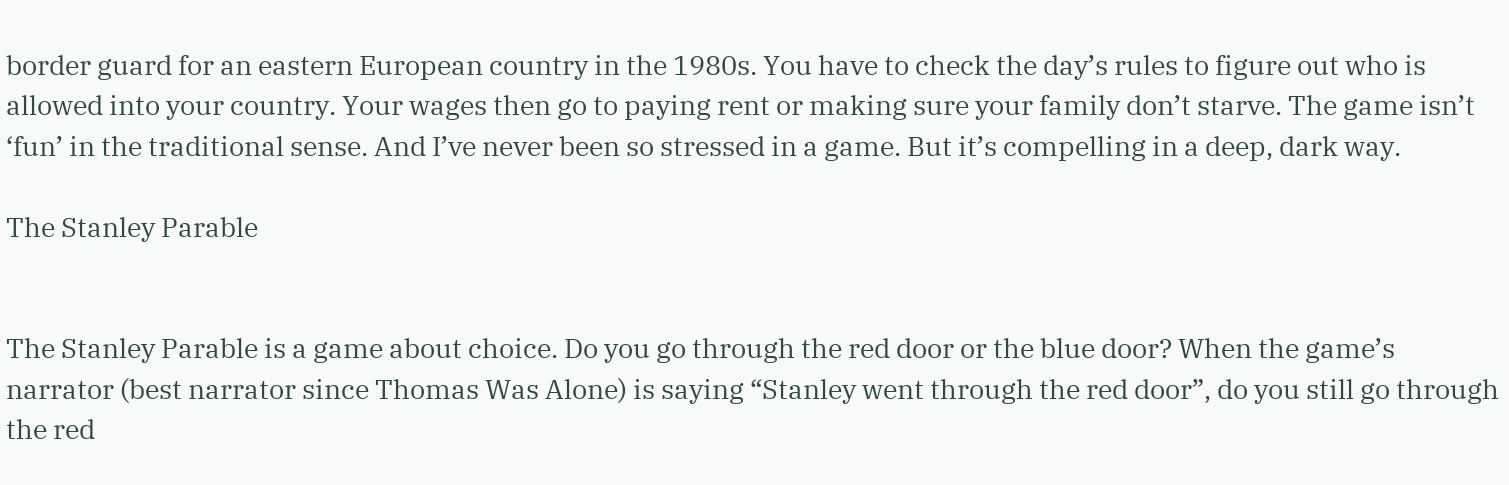border guard for an eastern European country in the 1980s. You have to check the day’s rules to figure out who is allowed into your country. Your wages then go to paying rent or making sure your family don’t starve. The game isn’t ‘fun’ in the traditional sense. And I’ve never been so stressed in a game. But it’s compelling in a deep, dark way.

The Stanley Parable


The Stanley Parable is a game about choice. Do you go through the red door or the blue door? When the game’s narrator (best narrator since Thomas Was Alone) is saying “Stanley went through the red door”, do you still go through the red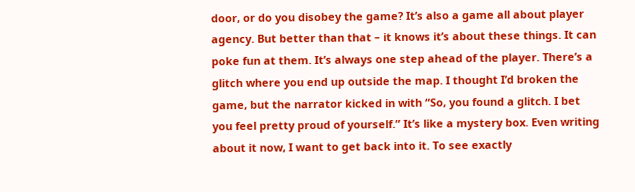door, or do you disobey the game? It’s also a game all about player agency. But better than that – it knows it’s about these things. It can poke fun at them. It’s always one step ahead of the player. There’s a glitch where you end up outside the map. I thought I’d broken the game, but the narrator kicked in with “So, you found a glitch. I bet you feel pretty proud of yourself.” It’s like a mystery box. Even writing about it now, I want to get back into it. To see exactly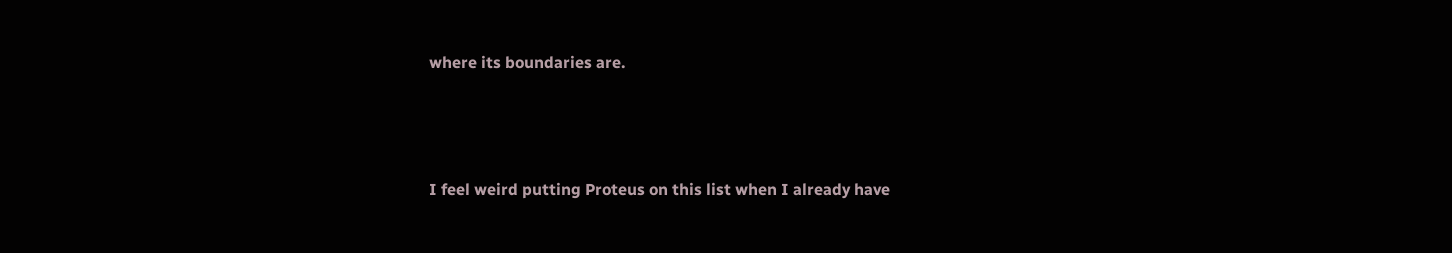where its boundaries are.



I feel weird putting Proteus on this list when I already have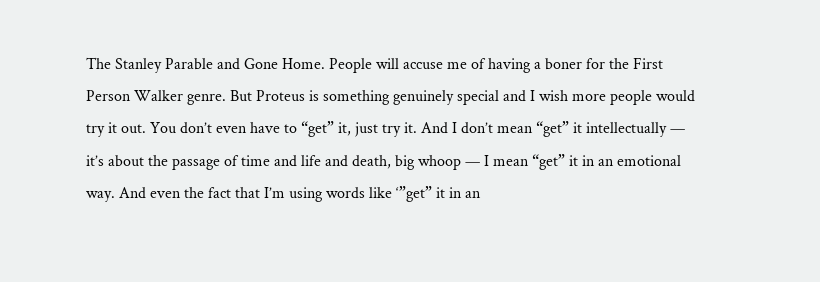The Stanley Parable and Gone Home. People will accuse me of having a boner for the First Person Walker genre. But Proteus is something genuinely special and I wish more people would try it out. You don’t even have to “get” it, just try it. And I don’t mean “get” it intellectually — it’s about the passage of time and life and death, big whoop — I mean “get” it in an emotional way. And even the fact that I’m using words like ‘”get” it in an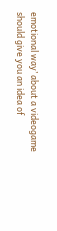emotional way’ about a videogame should give you an idea of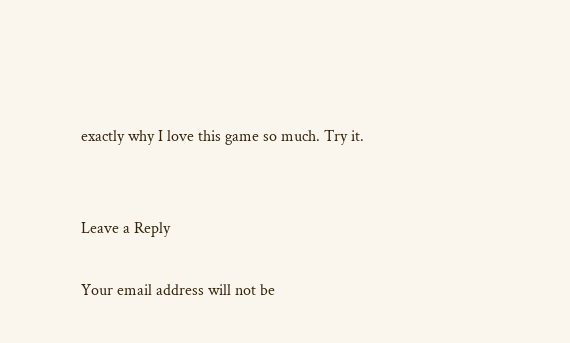exactly why I love this game so much. Try it.


Leave a Reply

Your email address will not be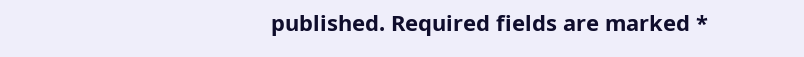published. Required fields are marked *